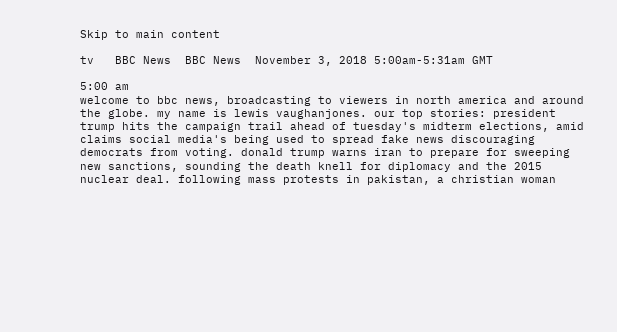Skip to main content

tv   BBC News  BBC News  November 3, 2018 5:00am-5:31am GMT

5:00 am
welcome to bbc news, broadcasting to viewers in north america and around the globe. my name is lewis vaughanjones. our top stories: president trump hits the campaign trail ahead of tuesday's midterm elections, amid claims social media's being used to spread fake news discouraging democrats from voting. donald trump warns iran to prepare for sweeping new sanctions, sounding the death knell for diplomacy and the 2015 nuclear deal. following mass protests in pakistan, a christian woman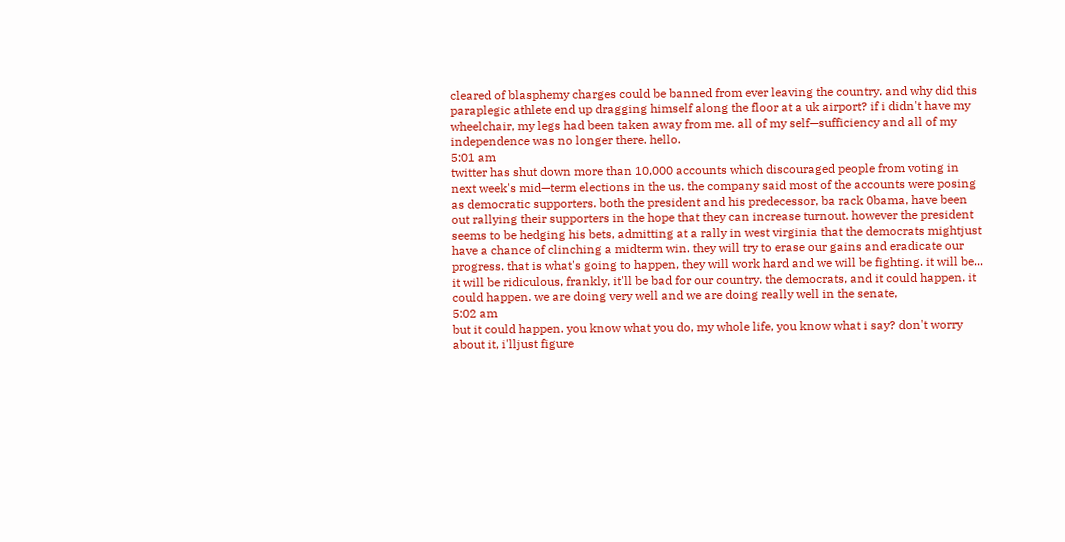cleared of blasphemy charges could be banned from ever leaving the country. and why did this paraplegic athlete end up dragging himself along the floor at a uk airport? if i didn't have my wheelchair, my legs had been taken away from me. all of my self—sufficiency and all of my independence was no longer there. hello.
5:01 am
twitter has shut down more than 10,000 accounts which discouraged people from voting in next week's mid—term elections in the us. the company said most of the accounts were posing as democratic supporters. both the president and his predecessor, ba rack 0bama, have been out rallying their supporters in the hope that they can increase turnout. however the president seems to be hedging his bets, admitting at a rally in west virginia that the democrats mightjust have a chance of clinching a midterm win. they will try to erase our gains and eradicate our progress. that is what's going to happen, they will work hard and we will be fighting. it will be... it will be ridiculous, frankly, it'll be bad for our country. the democrats, and it could happen. it could happen. we are doing very well and we are doing really well in the senate,
5:02 am
but it could happen. you know what you do, my whole life, you know what i say? don't worry about it, i'lljust figure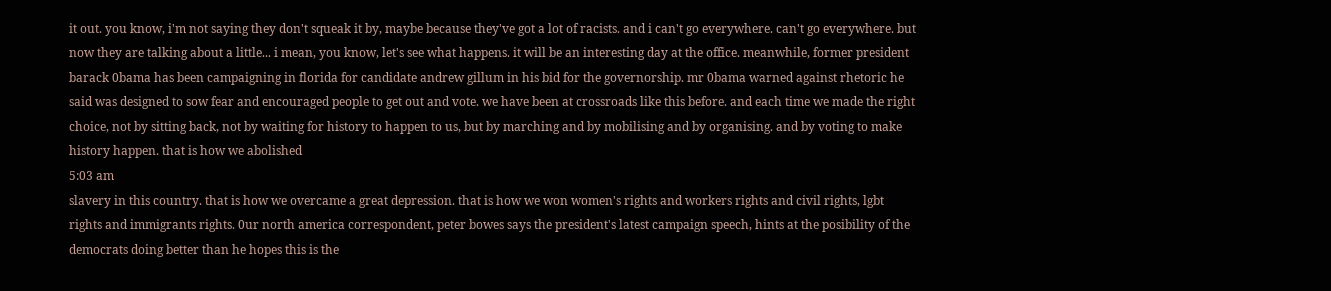it out. you know, i'm not saying they don't squeak it by, maybe because they've got a lot of racists. and i can't go everywhere. can't go everywhere. but now they are talking about a little... i mean, you know, let's see what happens. it will be an interesting day at the office. meanwhile, former president barack 0bama has been campaigning in florida for candidate andrew gillum in his bid for the governorship. mr 0bama warned against rhetoric he said was designed to sow fear and encouraged people to get out and vote. we have been at crossroads like this before. and each time we made the right choice, not by sitting back, not by waiting for history to happen to us, but by marching and by mobilising and by organising. and by voting to make history happen. that is how we abolished
5:03 am
slavery in this country. that is how we overcame a great depression. that is how we won women's rights and workers rights and civil rights, lgbt rights and immigrants rights. 0ur north america correspondent, peter bowes says the president's latest campaign speech, hints at the posibility of the democrats doing better than he hopes this is the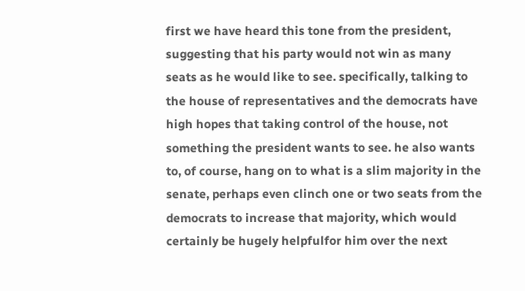first we have heard this tone from the president, suggesting that his party would not win as many seats as he would like to see. specifically, talking to the house of representatives and the democrats have high hopes that taking control of the house, not something the president wants to see. he also wants to, of course, hang on to what is a slim majority in the senate, perhaps even clinch one or two seats from the democrats to increase that majority, which would certainly be hugely helpfulfor him over the next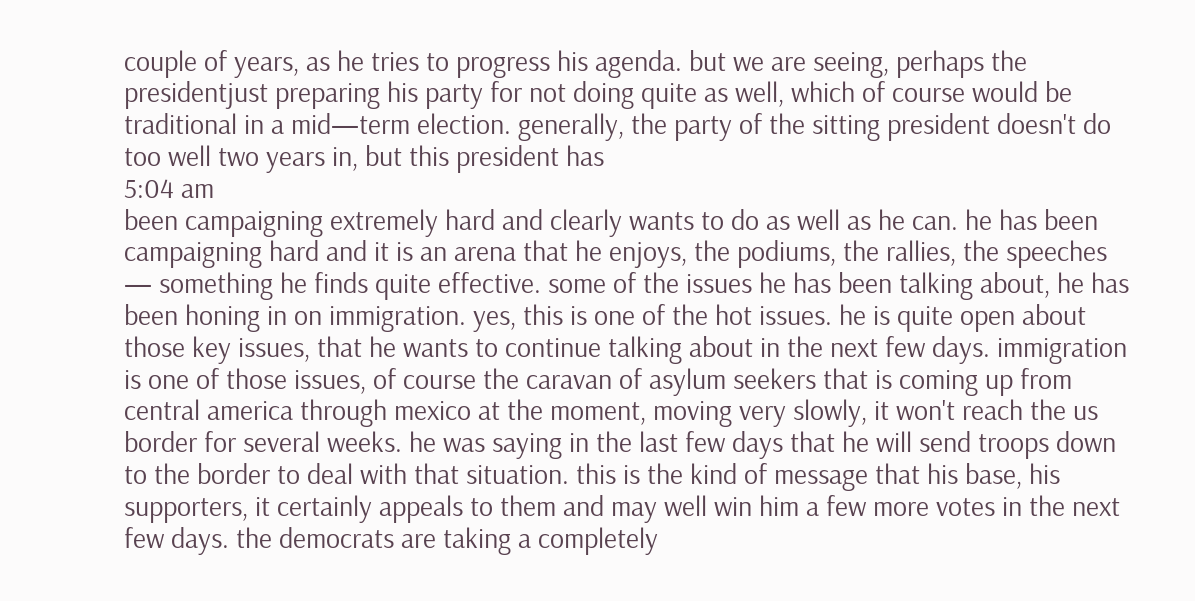couple of years, as he tries to progress his agenda. but we are seeing, perhaps the presidentjust preparing his party for not doing quite as well, which of course would be traditional in a mid—term election. generally, the party of the sitting president doesn't do too well two years in, but this president has
5:04 am
been campaigning extremely hard and clearly wants to do as well as he can. he has been campaigning hard and it is an arena that he enjoys, the podiums, the rallies, the speeches — something he finds quite effective. some of the issues he has been talking about, he has been honing in on immigration. yes, this is one of the hot issues. he is quite open about those key issues, that he wants to continue talking about in the next few days. immigration is one of those issues, of course the caravan of asylum seekers that is coming up from central america through mexico at the moment, moving very slowly, it won't reach the us border for several weeks. he was saying in the last few days that he will send troops down to the border to deal with that situation. this is the kind of message that his base, his supporters, it certainly appeals to them and may well win him a few more votes in the next few days. the democrats are taking a completely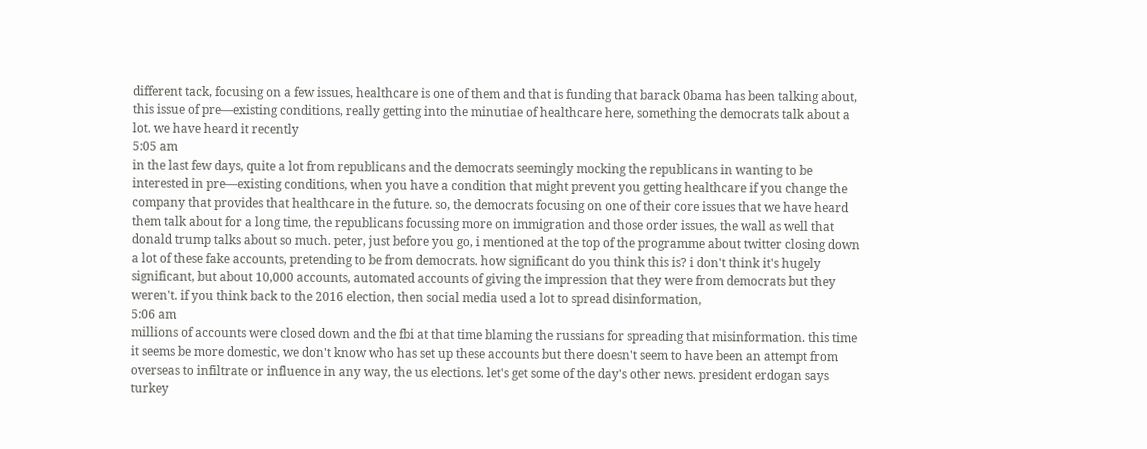different tack, focusing on a few issues, healthcare is one of them and that is funding that barack 0bama has been talking about, this issue of pre—existing conditions, really getting into the minutiae of healthcare here, something the democrats talk about a lot. we have heard it recently
5:05 am
in the last few days, quite a lot from republicans and the democrats seemingly mocking the republicans in wanting to be interested in pre—existing conditions, when you have a condition that might prevent you getting healthcare if you change the company that provides that healthcare in the future. so, the democrats focusing on one of their core issues that we have heard them talk about for a long time, the republicans focussing more on immigration and those order issues, the wall as well that donald trump talks about so much. peter, just before you go, i mentioned at the top of the programme about twitter closing down a lot of these fake accounts, pretending to be from democrats. how significant do you think this is? i don't think it's hugely significant, but about 10,000 accounts, automated accounts of giving the impression that they were from democrats but they weren't. if you think back to the 2016 election, then social media used a lot to spread disinformation,
5:06 am
millions of accounts were closed down and the fbi at that time blaming the russians for spreading that misinformation. this time it seems be more domestic, we don't know who has set up these accounts but there doesn't seem to have been an attempt from overseas to infiltrate or influence in any way, the us elections. let's get some of the day's other news. president erdogan says turkey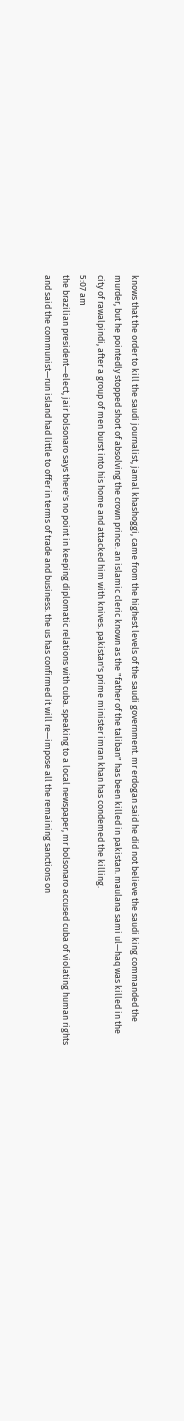knows that the order to kill the saudi journalist, jamal khashoggi, came from the highest levels of the saudi government. mr erdogan said he did not believe the saudi king commanded the murder, but he pointedly stopped short of absolving the crown prince. an islamic cleric known as the "father of the taliban" has been killed in pakistan. maulana sami ul—haq was killed in the city of rawalpindi, after a group of men burst into his home and attacked him with knives. pakistan's prime minister imran khan has condemed the killing.
5:07 am
the brazilian president—elect, jair bolsonaro says there's no point in keeping diplomatic relations with cuba. speaking to a local newspaper, mr bolsonaro accused cuba of violating human rights and said the communist—run island had little to offer in terms of trade and business. the us has confirmed it will re—impose all the remaining sanctions on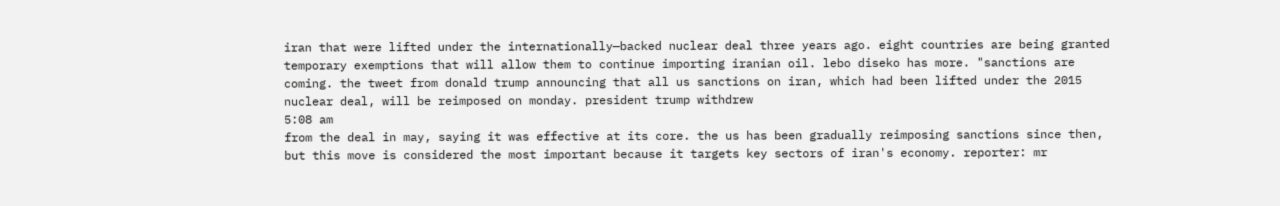iran that were lifted under the internationally—backed nuclear deal three years ago. eight countries are being granted temporary exemptions that will allow them to continue importing iranian oil. lebo diseko has more. "sanctions are coming. the tweet from donald trump announcing that all us sanctions on iran, which had been lifted under the 2015 nuclear deal, will be reimposed on monday. president trump withdrew
5:08 am
from the deal in may, saying it was effective at its core. the us has been gradually reimposing sanctions since then, but this move is considered the most important because it targets key sectors of iran's economy. reporter: mr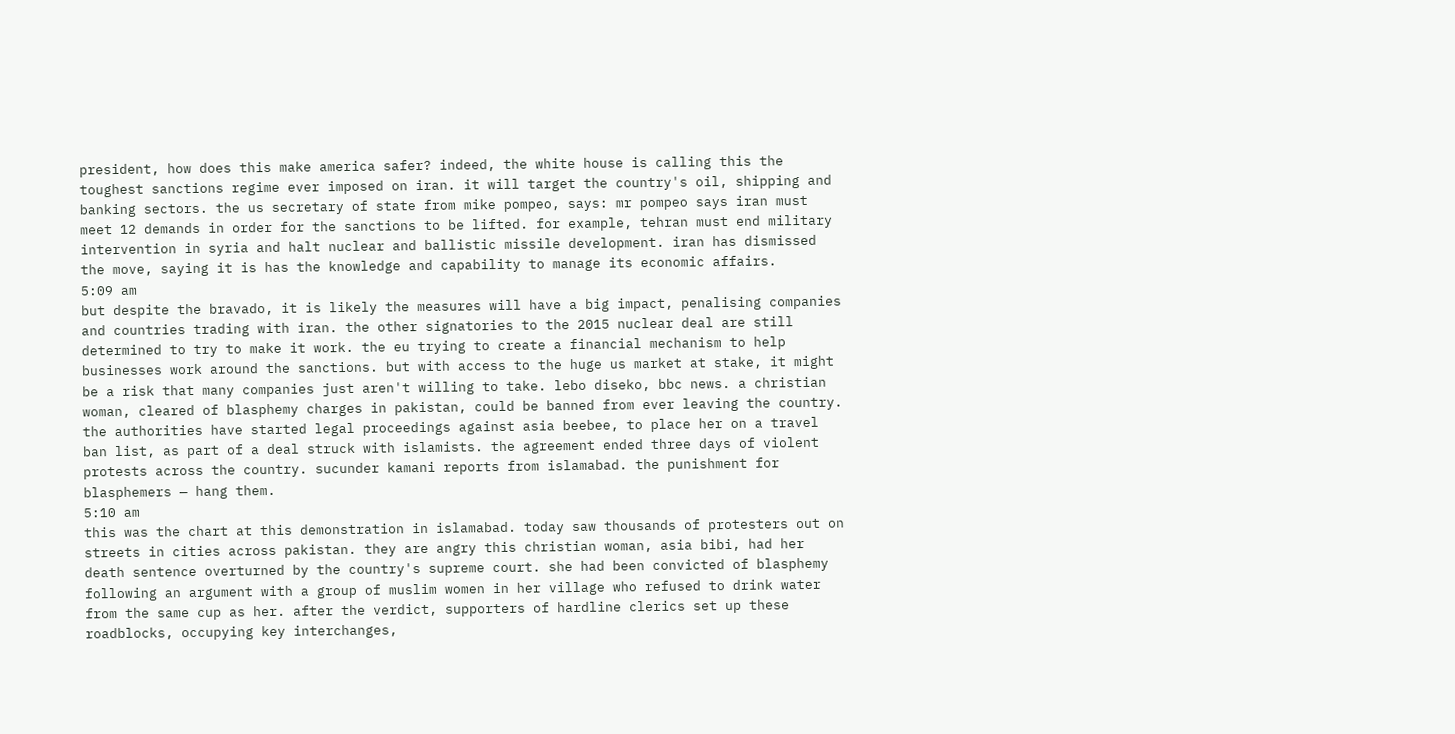president, how does this make america safer? indeed, the white house is calling this the toughest sanctions regime ever imposed on iran. it will target the country's oil, shipping and banking sectors. the us secretary of state from mike pompeo, says: mr pompeo says iran must meet 12 demands in order for the sanctions to be lifted. for example, tehran must end military intervention in syria and halt nuclear and ballistic missile development. iran has dismissed the move, saying it is has the knowledge and capability to manage its economic affairs.
5:09 am
but despite the bravado, it is likely the measures will have a big impact, penalising companies and countries trading with iran. the other signatories to the 2015 nuclear deal are still determined to try to make it work. the eu trying to create a financial mechanism to help businesses work around the sanctions. but with access to the huge us market at stake, it might be a risk that many companies just aren't willing to take. lebo diseko, bbc news. a christian woman, cleared of blasphemy charges in pakistan, could be banned from ever leaving the country. the authorities have started legal proceedings against asia beebee, to place her on a travel ban list, as part of a deal struck with islamists. the agreement ended three days of violent protests across the country. sucunder kamani reports from islamabad. the punishment for blasphemers — hang them.
5:10 am
this was the chart at this demonstration in islamabad. today saw thousands of protesters out on streets in cities across pakistan. they are angry this christian woman, asia bibi, had her death sentence overturned by the country's supreme court. she had been convicted of blasphemy following an argument with a group of muslim women in her village who refused to drink water from the same cup as her. after the verdict, supporters of hardline clerics set up these roadblocks, occupying key interchanges,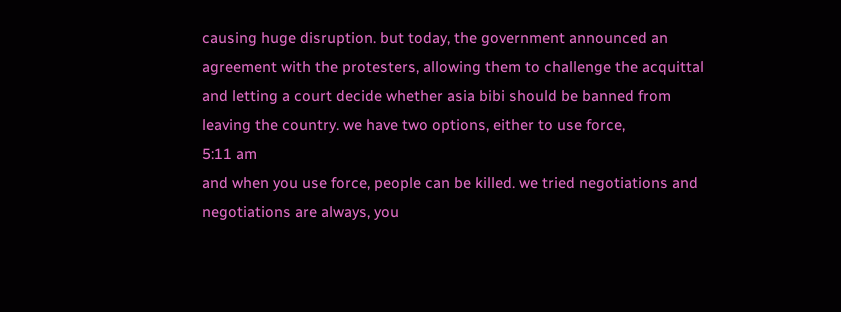causing huge disruption. but today, the government announced an agreement with the protesters, allowing them to challenge the acquittal and letting a court decide whether asia bibi should be banned from leaving the country. we have two options, either to use force,
5:11 am
and when you use force, people can be killed. we tried negotiations and negotiations are always, you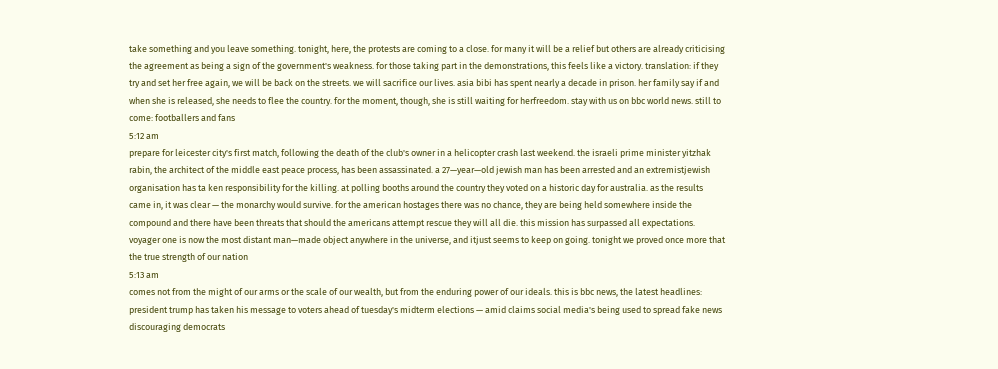take something and you leave something. tonight, here, the protests are coming to a close. for many it will be a relief but others are already criticising the agreement as being a sign of the government's weakness. for those taking part in the demonstrations, this feels like a victory. translation: if they try and set her free again, we will be back on the streets. we will sacrifice our lives. asia bibi has spent nearly a decade in prison. her family say if and when she is released, she needs to flee the country. for the moment, though, she is still waiting for herfreedom. stay with us on bbc world news. still to come: footballers and fans
5:12 am
prepare for leicester city's first match, following the death of the club's owner in a helicopter crash last weekend. the israeli prime minister yitzhak rabin, the architect of the middle east peace process, has been assassinated. a 27—year—old jewish man has been arrested and an extremistjewish organisation has ta ken responsibility for the killing. at polling booths around the country they voted on a historic day for australia. as the results came in, it was clear — the monarchy would survive. for the american hostages there was no chance, they are being held somewhere inside the compound and there have been threats that should the americans attempt rescue they will all die. this mission has surpassed all expectations. voyager one is now the most distant man—made object anywhere in the universe, and itjust seems to keep on going. tonight we proved once more that the true strength of our nation
5:13 am
comes not from the might of our arms or the scale of our wealth, but from the enduring power of our ideals. this is bbc news, the latest headlines: president trump has taken his message to voters ahead of tuesday's midterm elections — amid claims social media's being used to spread fake news discouraging democrats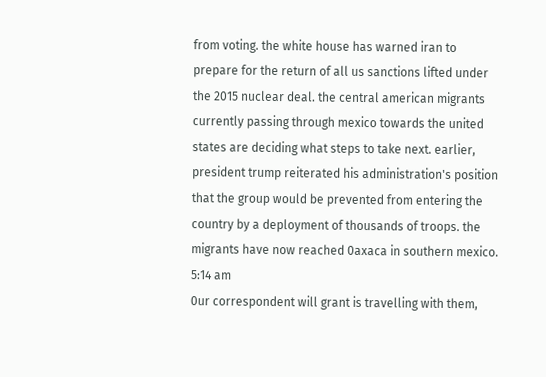from voting. the white house has warned iran to prepare for the return of all us sanctions lifted under the 2015 nuclear deal. the central american migrants currently passing through mexico towards the united states are deciding what steps to take next. earlier, president trump reiterated his administration's position that the group would be prevented from entering the country by a deployment of thousands of troops. the migrants have now reached 0axaca in southern mexico.
5:14 am
0ur correspondent will grant is travelling with them,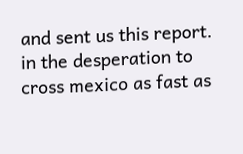and sent us this report. in the desperation to cross mexico as fast as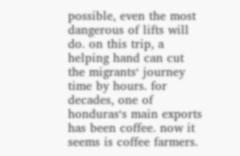possible, even the most dangerous of lifts will do. on this trip, a helping hand can cut the migrants‘ journey time by hours. for decades, one of honduras‘s main exports has been coffee. now it seems is coffee farmers.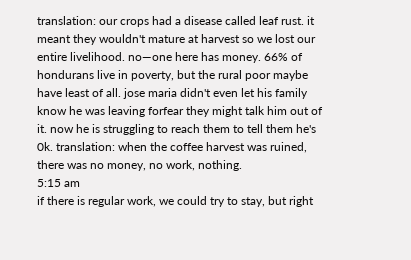translation: our crops had a disease called leaf rust. it meant they wouldn't mature at harvest so we lost our entire livelihood. no—one here has money. 66% of hondurans live in poverty, but the rural poor maybe have least of all. jose maria didn't even let his family know he was leaving forfear they might talk him out of it. now he is struggling to reach them to tell them he's 0k. translation: when the coffee harvest was ruined, there was no money, no work, nothing.
5:15 am
if there is regular work, we could try to stay, but right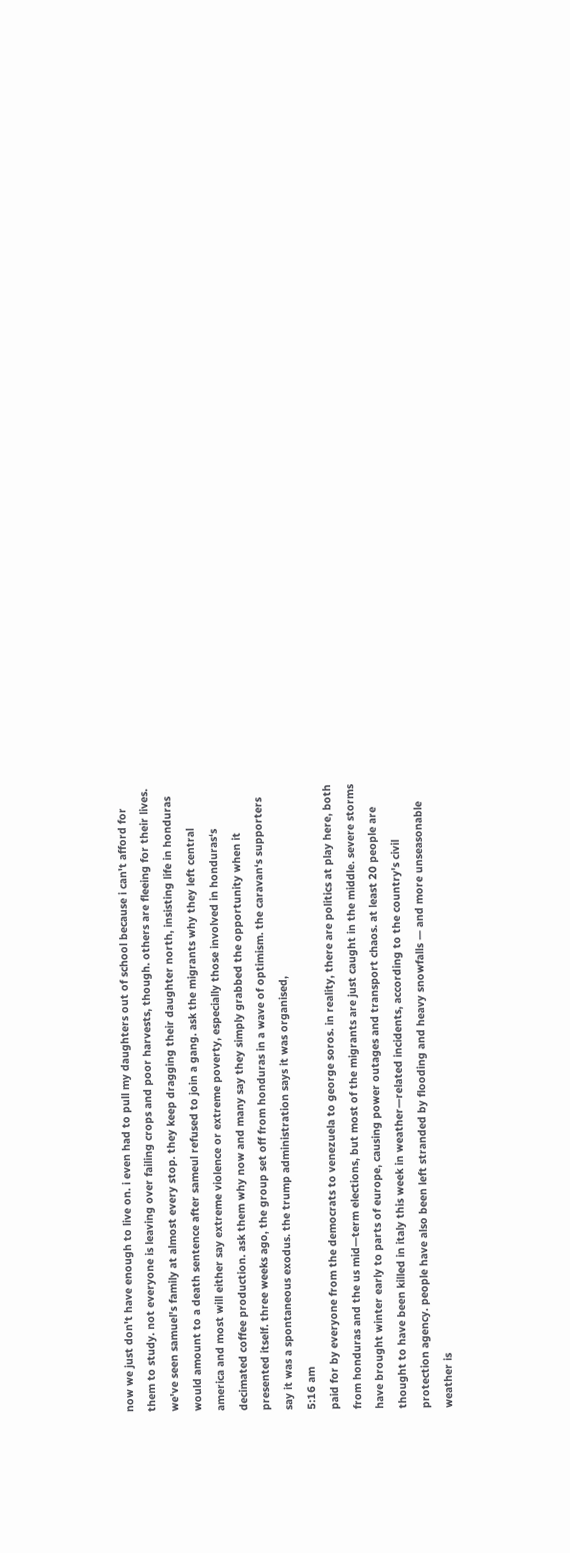now we just don't have enough to live on. i even had to pull my daughters out of school because i can't afford for them to study. not everyone is leaving over failing crops and poor harvests, though. others are fleeing for their lives. we've seen samuel's family at almost every stop. they keep dragging their daughter north, insisting life in honduras would amount to a death sentence after sameul refused to join a gang. ask the migrants why they left central america and most will either say extreme violence or extreme poverty, especially those involved in honduras‘s decimated coffee production. ask them why now and many say they simply grabbed the opportunity when it presented itself. three weeks ago, the group set off from honduras in a wave of optimism. the caravan‘s supporters say it was a spontaneous exodus. the trump administration says it was organised,
5:16 am
paid for by everyone from the democrats to venezuela to george soros. in reality, there are politics at play here, both from honduras and the us mid—term elections, but most of the migrants are just caught in the middle. severe storms have brought winter early to parts of europe, causing power outages and transport chaos. at least 20 people are thought to have been killed in italy this week in weather—related incidents, according to the country's civil protection agency. people have also been left stranded by flooding and heavy snowfalls — and more unseasonable weather is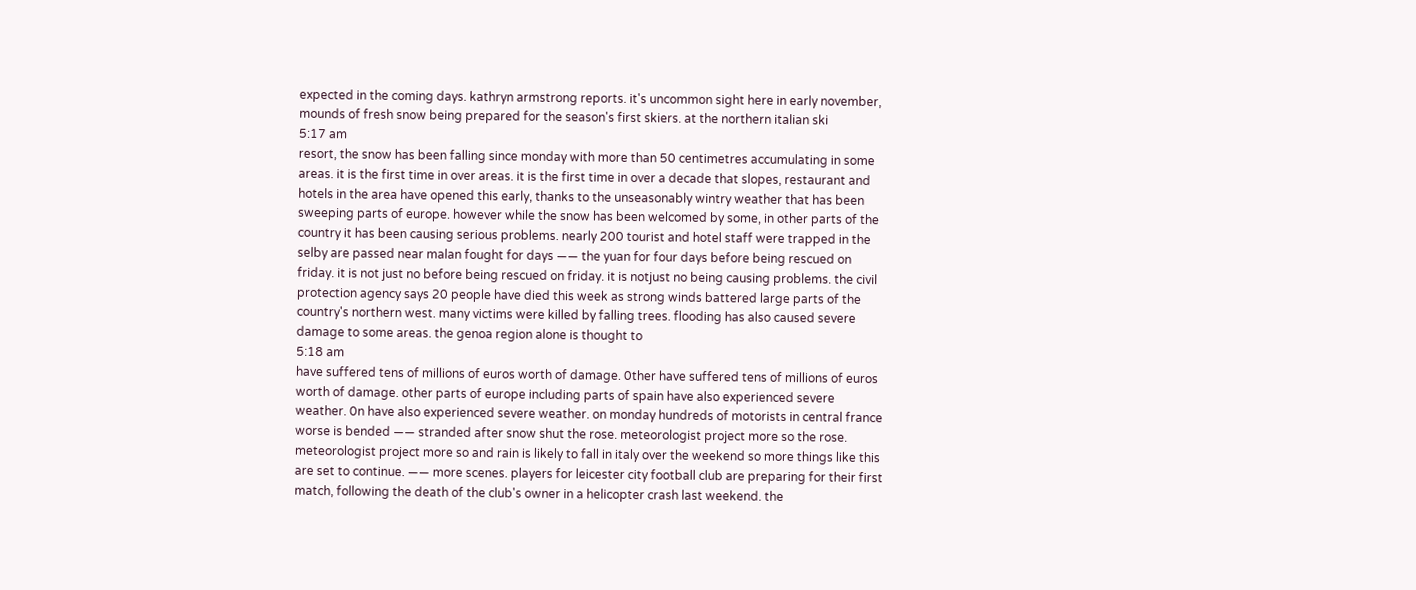expected in the coming days. kathryn armstrong reports. it's uncommon sight here in early november, mounds of fresh snow being prepared for the season's first skiers. at the northern italian ski
5:17 am
resort, the snow has been falling since monday with more than 50 centimetres accumulating in some areas. it is the first time in over areas. it is the first time in over a decade that slopes, restaurant and hotels in the area have opened this early, thanks to the unseasonably wintry weather that has been sweeping parts of europe. however while the snow has been welcomed by some, in other parts of the country it has been causing serious problems. nearly 200 tourist and hotel staff were trapped in the selby are passed near malan fought for days —— the yuan for four days before being rescued on friday. it is not just no before being rescued on friday. it is notjust no being causing problems. the civil protection agency says 20 people have died this week as strong winds battered large parts of the country's northern west. many victims were killed by falling trees. flooding has also caused severe damage to some areas. the genoa region alone is thought to
5:18 am
have suffered tens of millions of euros worth of damage. 0ther have suffered tens of millions of euros worth of damage. other parts of europe including parts of spain have also experienced severe weather. 0n have also experienced severe weather. on monday hundreds of motorists in central france worse is bended —— stranded after snow shut the rose. meteorologist project more so the rose. meteorologist project more so and rain is likely to fall in italy over the weekend so more things like this are set to continue. —— more scenes. players for leicester city football club are preparing for their first match, following the death of the club's owner in a helicopter crash last weekend. the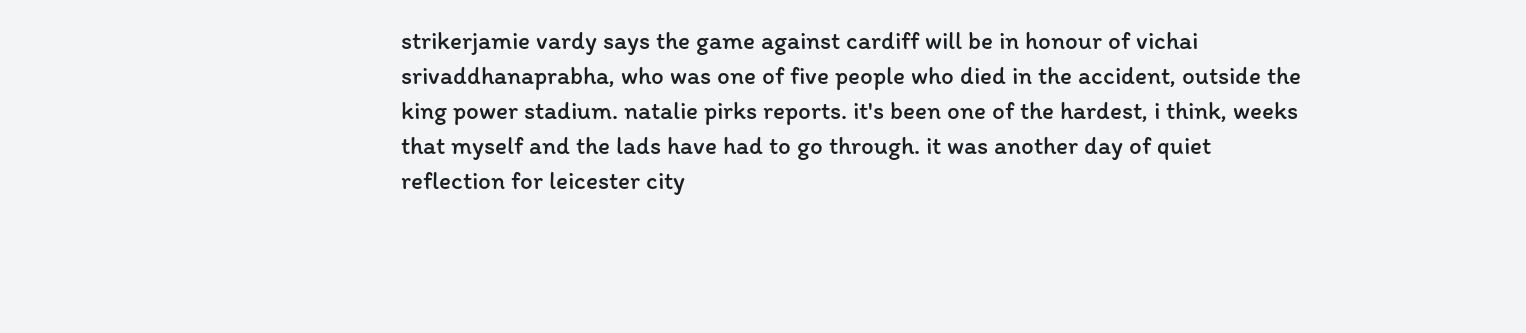strikerjamie vardy says the game against cardiff will be in honour of vichai srivaddhanaprabha, who was one of five people who died in the accident, outside the king power stadium. natalie pirks reports. it's been one of the hardest, i think, weeks that myself and the lads have had to go through. it was another day of quiet reflection for leicester city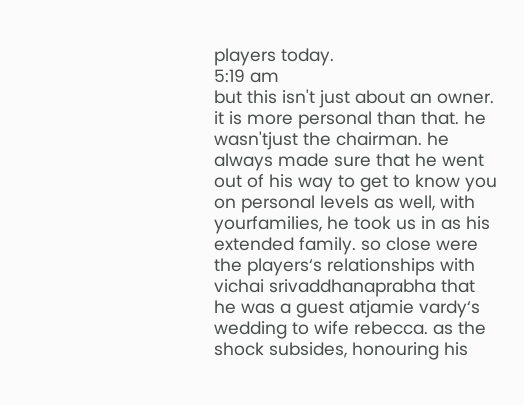players today.
5:19 am
but this isn't just about an owner. it is more personal than that. he wasn'tjust the chairman. he always made sure that he went out of his way to get to know you on personal levels as well, with yourfamilies, he took us in as his extended family. so close were the players‘s relationships with vichai srivaddhanaprabha that he was a guest atjamie vardy‘s wedding to wife rebecca. as the shock subsides, honouring his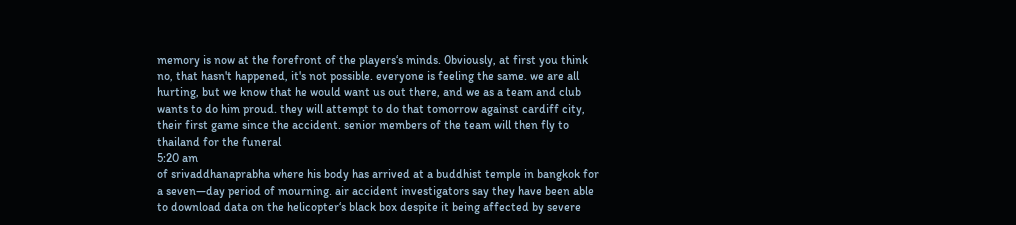memory is now at the forefront of the players‘s minds. 0bviously, at first you think no, that hasn't happened, it's not possible. everyone is feeling the same. we are all hurting, but we know that he would want us out there, and we as a team and club wants to do him proud. they will attempt to do that tomorrow against cardiff city, their first game since the accident. senior members of the team will then fly to thailand for the funeral
5:20 am
of srivaddhanaprabha where his body has arrived at a buddhist temple in bangkok for a seven—day period of mourning. air accident investigators say they have been able to download data on the helicopter‘s black box despite it being affected by severe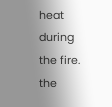heat during the fire. the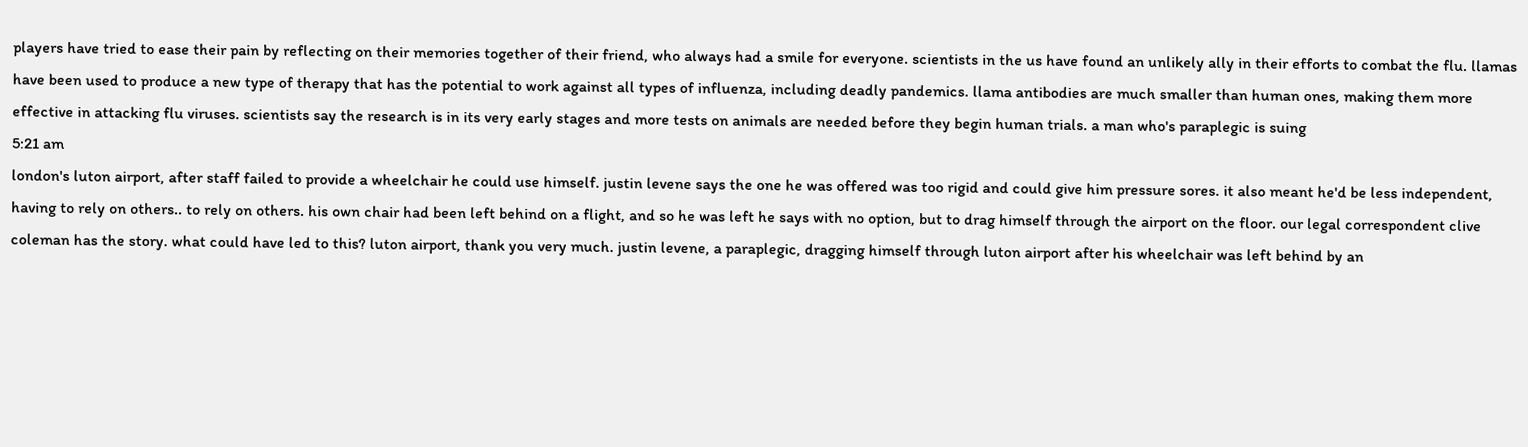players have tried to ease their pain by reflecting on their memories together of their friend, who always had a smile for everyone. scientists in the us have found an unlikely ally in their efforts to combat the flu. llamas have been used to produce a new type of therapy that has the potential to work against all types of influenza, including deadly pandemics. llama antibodies are much smaller than human ones, making them more effective in attacking flu viruses. scientists say the research is in its very early stages and more tests on animals are needed before they begin human trials. a man who's paraplegic is suing
5:21 am
london's luton airport, after staff failed to provide a wheelchair he could use himself. justin levene says the one he was offered was too rigid and could give him pressure sores. it also meant he'd be less independent, having to rely on others.. to rely on others. his own chair had been left behind on a flight, and so he was left he says with no option, but to drag himself through the airport on the floor. our legal correspondent clive coleman has the story. what could have led to this? luton airport, thank you very much. justin levene, a paraplegic, dragging himself through luton airport after his wheelchair was left behind by an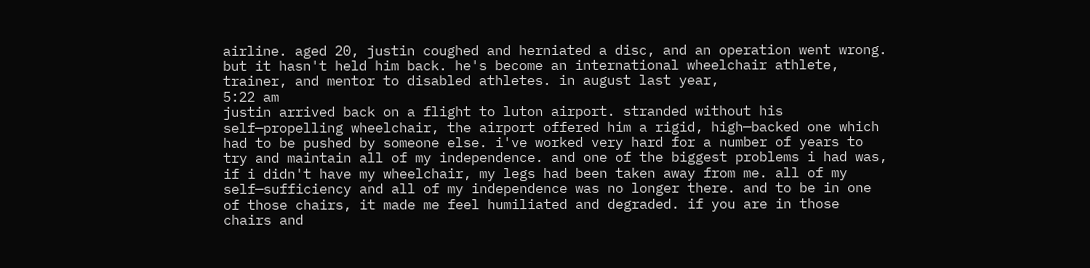airline. aged 20, justin coughed and herniated a disc, and an operation went wrong. but it hasn't held him back. he's become an international wheelchair athlete, trainer, and mentor to disabled athletes. in august last year,
5:22 am
justin arrived back on a flight to luton airport. stranded without his self—propelling wheelchair, the airport offered him a rigid, high—backed one which had to be pushed by someone else. i've worked very hard for a number of years to try and maintain all of my independence. and one of the biggest problems i had was, if i didn't have my wheelchair, my legs had been taken away from me. all of my self—sufficiency and all of my independence was no longer there. and to be in one of those chairs, it made me feel humiliated and degraded. if you are in those chairs and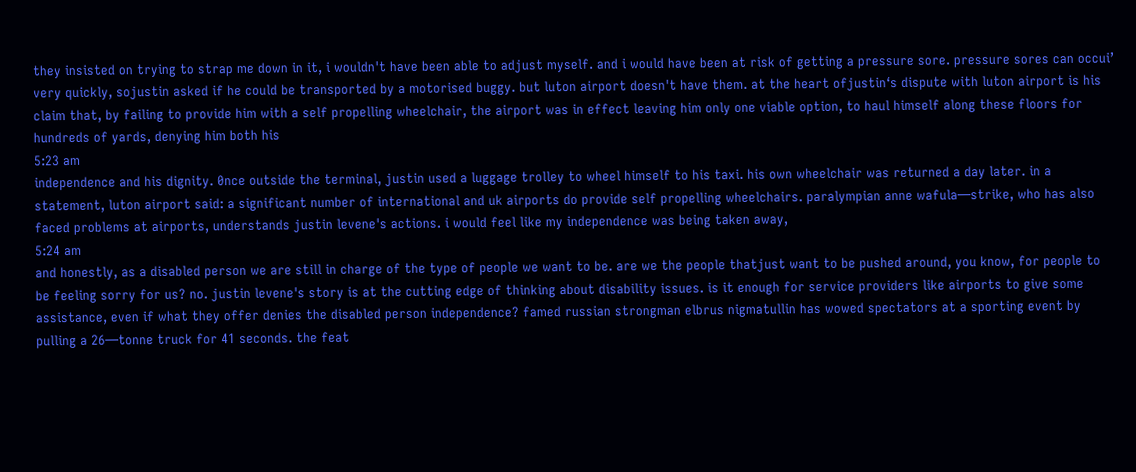they insisted on trying to strap me down in it, i wouldn't have been able to adjust myself. and i would have been at risk of getting a pressure sore. pressure sores can occui’ very quickly, sojustin asked if he could be transported by a motorised buggy. but luton airport doesn't have them. at the heart ofjustin‘s dispute with luton airport is his claim that, by failing to provide him with a self propelling wheelchair, the airport was in effect leaving him only one viable option, to haul himself along these floors for hundreds of yards, denying him both his
5:23 am
independence and his dignity. 0nce outside the terminal, justin used a luggage trolley to wheel himself to his taxi. his own wheelchair was returned a day later. in a statement, luton airport said: a significant number of international and uk airports do provide self propelling wheelchairs. paralympian anne wafula—strike, who has also faced problems at airports, understands justin levene's actions. i would feel like my independence was being taken away,
5:24 am
and honestly, as a disabled person we are still in charge of the type of people we want to be. are we the people thatjust want to be pushed around, you know, for people to be feeling sorry for us? no. justin levene's story is at the cutting edge of thinking about disability issues. is it enough for service providers like airports to give some assistance, even if what they offer denies the disabled person independence? famed russian strongman elbrus nigmatullin has wowed spectators at a sporting event by pulling a 26—tonne truck for 41 seconds. the feat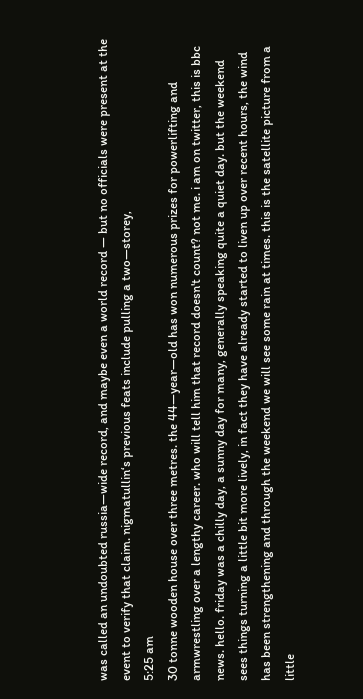was called an undoubted russia—wide record, and maybe even a world record — but no officials were present at the event to verify that claim. nigmatullin‘s previous feats include pulling a two—storey,
5:25 am
30 tonne wooden house over three metres. the 44—year—old has won numerous prizes for powerlifting and armwrestling over a lengthy career. who will tell him that record doesn't count? not me. i am on twitter, this is bbc news. hello. friday was a chilly day, a sunny day for many, generally speaking quite a quiet day. but the weekend sees things turning a little bit more lively, in fact they have already started to liven up over recent hours, the wind has been strengthening and through the weekend we will see some rain at times. this is the satellite picture from a little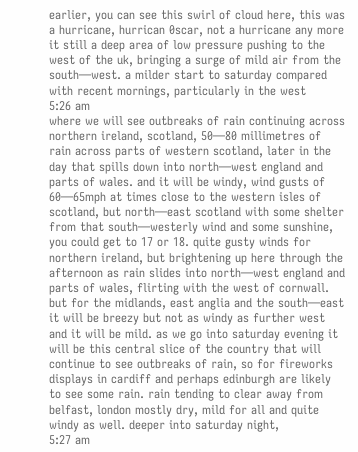earlier, you can see this swirl of cloud here, this was a hurricane, hurrican 0scar, not a hurricane any more it still a deep area of low pressure pushing to the west of the uk, bringing a surge of mild air from the south—west. a milder start to saturday compared with recent mornings, particularly in the west
5:26 am
where we will see outbreaks of rain continuing across northern ireland, scotland, 50—80 millimetres of rain across parts of western scotland, later in the day that spills down into north—west england and parts of wales. and it will be windy, wind gusts of 60—65mph at times close to the western isles of scotland, but north—east scotland with some shelter from that south—westerly wind and some sunshine, you could get to 17 or 18. quite gusty winds for northern ireland, but brightening up here through the afternoon as rain slides into north—west england and parts of wales, flirting with the west of cornwall. but for the midlands, east anglia and the south—east it will be breezy but not as windy as further west and it will be mild. as we go into saturday evening it will be this central slice of the country that will continue to see outbreaks of rain, so for fireworks displays in cardiff and perhaps edinburgh are likely to see some rain. rain tending to clear away from belfast, london mostly dry, mild for all and quite windy as well. deeper into saturday night,
5:27 am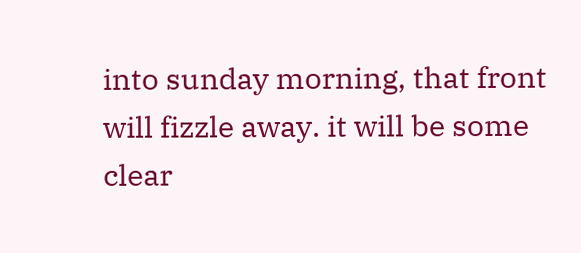into sunday morning, that front will fizzle away. it will be some clear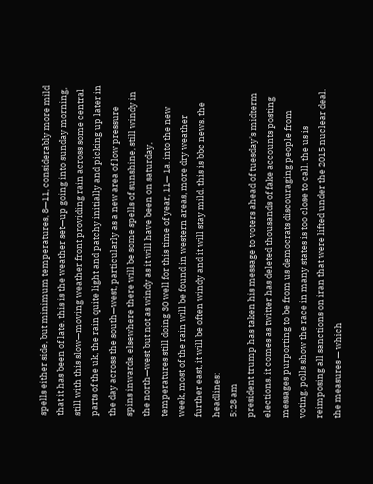spells either side, but minimum temperatures, 8—11, considerably more mild that it has been of late. this is the weather set—up going into sunday morning, still with this slow—moving weather front providing rain across some central parts of the uk, the rain quite light and patchy initially and picking up later in the day across the south—west, particularly as a new area of low pressure spins inwards. elsewhere there will be some spells of sunshine, still windy in the north—west but not as windy as it will have been on saturday, temperatures still doing 30 well for this time of year, 11— 1a. into the new week, most of the rain will be found in western areas, more dry weather further east, it will be often windy and it will stay mild. this is bbc news. the headlines:
5:28 am
president trump has taken his message to voters ahead of tuesday's midterm elections. it comes as twitter has deleted thousands of fake accounts posting messages purporting to be from us democrats discouraging people from voting. polls show the race in many states is too close to call. the us is reimposing all sanctions on iran that were lifted under the 2015 nuclear deal. the measures — which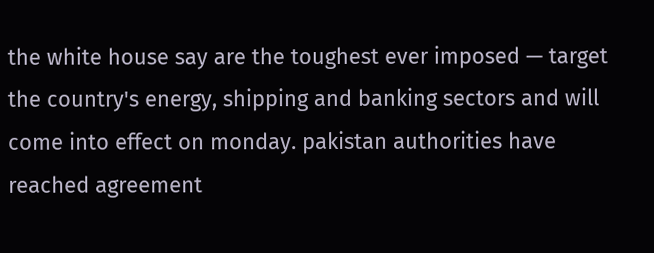the white house say are the toughest ever imposed — target the country's energy, shipping and banking sectors and will come into effect on monday. pakistan authorities have reached agreement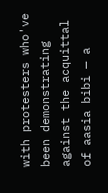with protesters who've been demonstrating against the acquittal of aasia bibi — a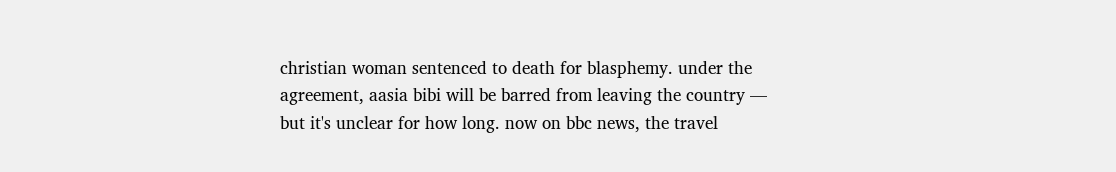christian woman sentenced to death for blasphemy. under the agreement, aasia bibi will be barred from leaving the country — but it's unclear for how long. now on bbc news, the travel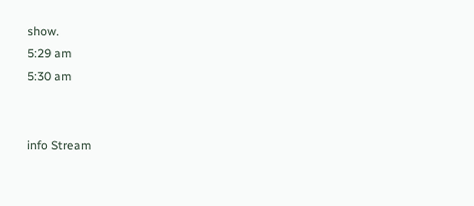show.
5:29 am
5:30 am


info Stream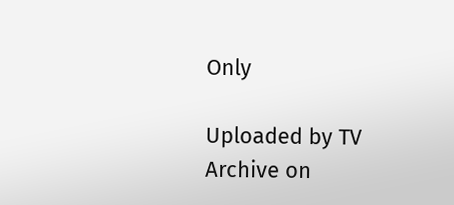Only

Uploaded by TV Archive on